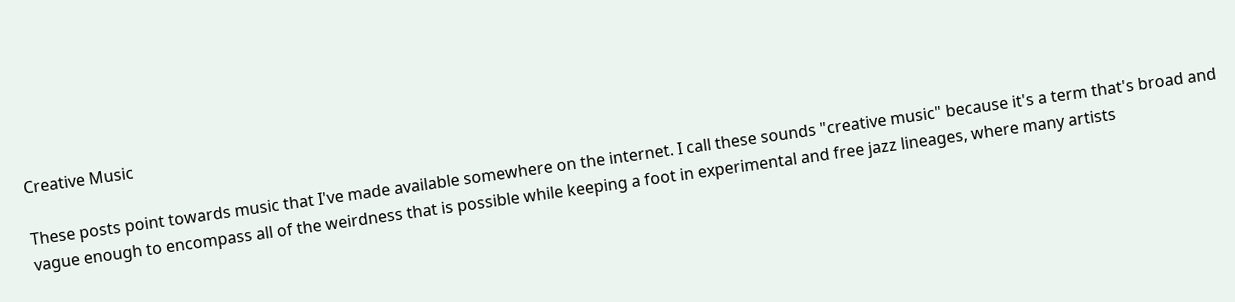Creative Music

These posts point towards music that I've made available somewhere on the internet. I call these sounds "creative music" because it's a term that's broad and vague enough to encompass all of the weirdness that is possible while keeping a foot in experimental and free jazz lineages, where many artists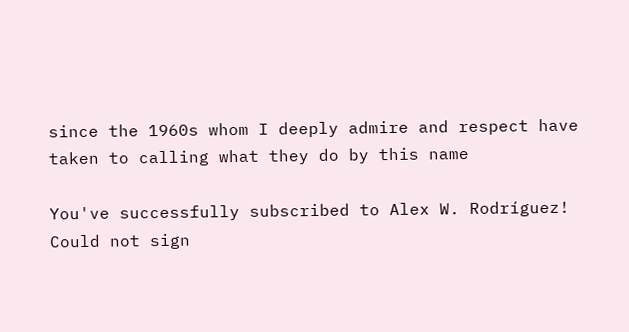since the 1960s whom I deeply admire and respect have taken to calling what they do by this name

You've successfully subscribed to Alex W. Rodríguez!
Could not sign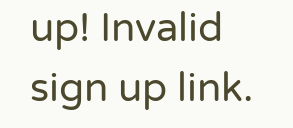up! Invalid sign up link.